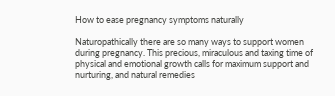How to ease pregnancy symptoms naturally

Naturopathically there are so many ways to support women during pregnancy. This precious, miraculous and taxing time of physical and emotional growth calls for maximum support and nurturing, and natural remedies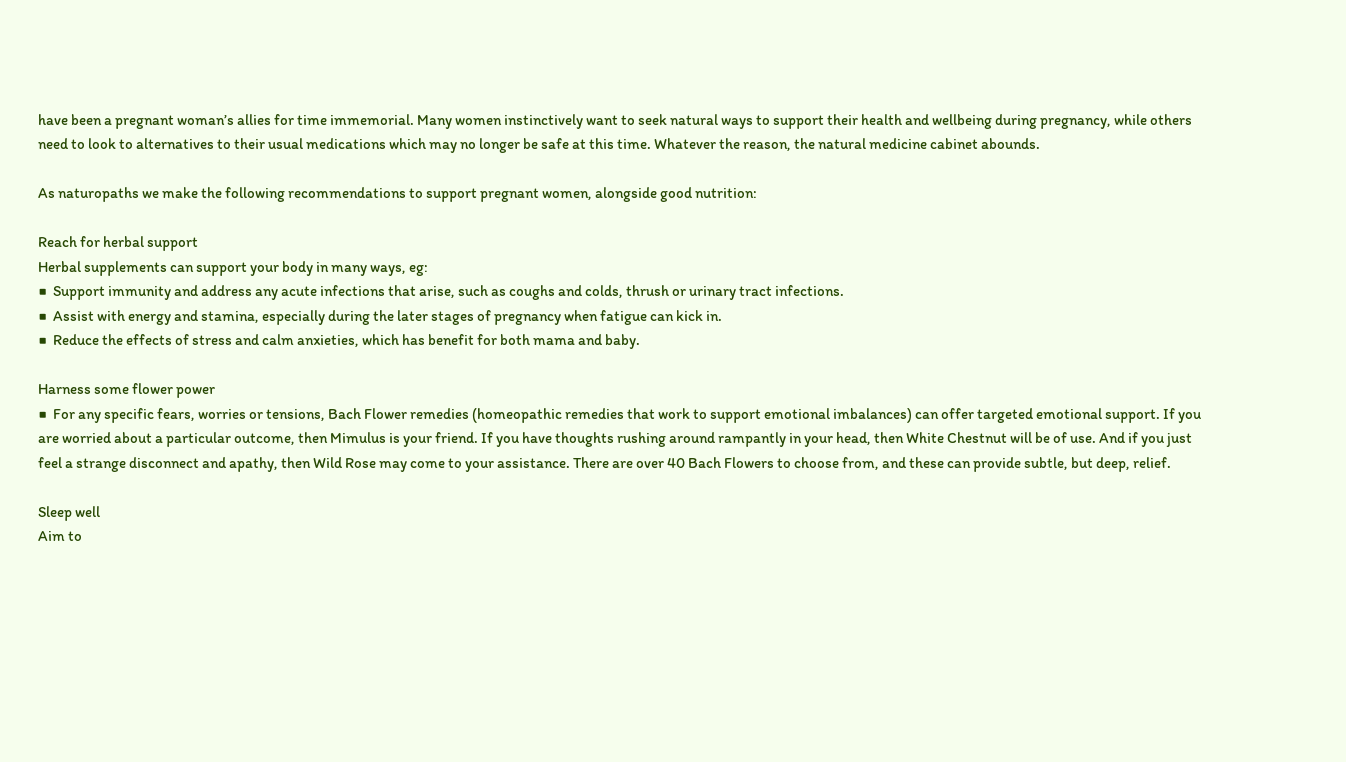have been a pregnant woman’s allies for time immemorial. Many women instinctively want to seek natural ways to support their health and wellbeing during pregnancy, while others need to look to alternatives to their usual medications which may no longer be safe at this time. Whatever the reason, the natural medicine cabinet abounds.

As naturopaths we make the following recommendations to support pregnant women, alongside good nutrition:

Reach for herbal support
Herbal supplements can support your body in many ways, eg:
■  Support immunity and address any acute infections that arise, such as coughs and colds, thrush or urinary tract infections.
■  Assist with energy and stamina, especially during the later stages of pregnancy when fatigue can kick in.
■  Reduce the effects of stress and calm anxieties, which has benefit for both mama and baby.

Harness some flower power
■  For any specific fears, worries or tensions, Bach Flower remedies (homeopathic remedies that work to support emotional imbalances) can offer targeted emotional support. If you are worried about a particular outcome, then Mimulus is your friend. If you have thoughts rushing around rampantly in your head, then White Chestnut will be of use. And if you just feel a strange disconnect and apathy, then Wild Rose may come to your assistance. There are over 40 Bach Flowers to choose from, and these can provide subtle, but deep, relief.

Sleep well
Aim to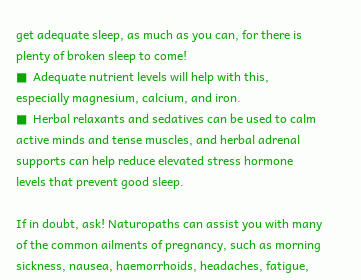get adequate sleep, as much as you can, for there is plenty of broken sleep to come!
■  Adequate nutrient levels will help with this, especially magnesium, calcium, and iron.
■  Herbal relaxants and sedatives can be used to calm active minds and tense muscles, and herbal adrenal supports can help reduce elevated stress hormone levels that prevent good sleep.

If in doubt, ask! Naturopaths can assist you with many of the common ailments of pregnancy, such as morning sickness, nausea, haemorrhoids, headaches, fatigue,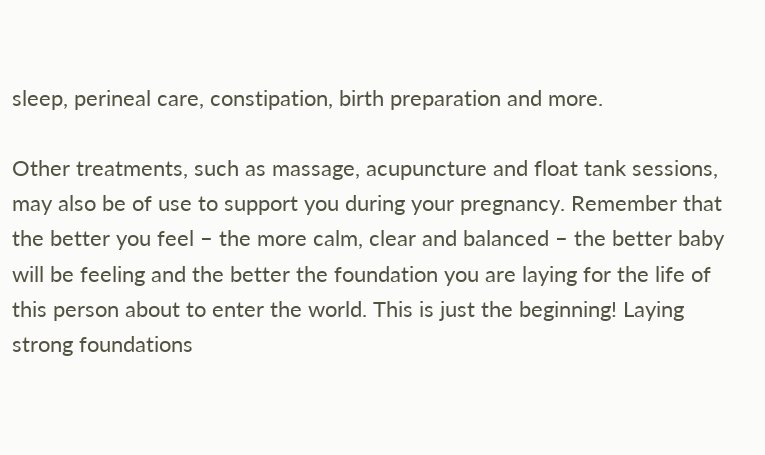sleep, perineal care, constipation, birth preparation and more.

Other treatments, such as massage, acupuncture and float tank sessions, may also be of use to support you during your pregnancy. Remember that the better you feel – the more calm, clear and balanced – the better baby will be feeling and the better the foundation you are laying for the life of this person about to enter the world. This is just the beginning! Laying strong foundations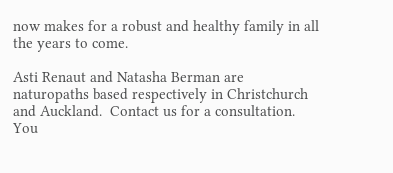now makes for a robust and healthy family in all the years to come.

Asti Renaut and Natasha Berman are naturopaths based respectively in Christchurch and Auckland.  Contact us for a consultation.  You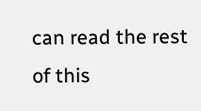can read the rest of this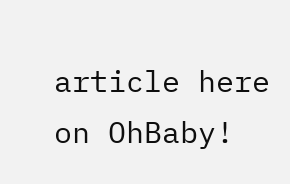article here on OhBaby!